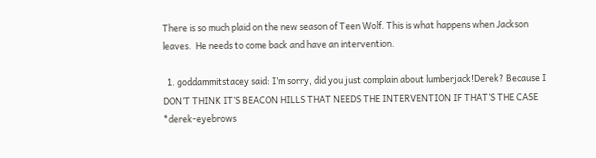There is so much plaid on the new season of Teen Wolf. This is what happens when Jackson leaves.  He needs to come back and have an intervention.

  1. goddammitstacey said: I’m sorry, did you just complain about lumberjack!Derek? Because I DON’T THINK IT’S BEACON HILLS THAT NEEDS THE INTERVENTION IF THAT’S THE CASE *derek-eyebrows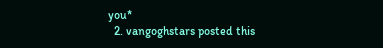you*
  2. vangoghstars posted this